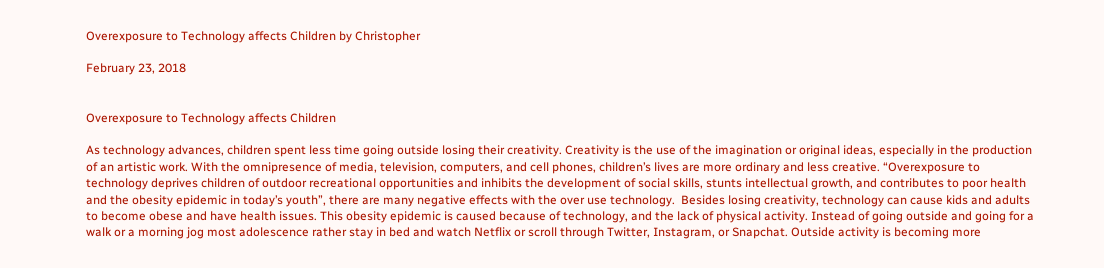Overexposure to Technology affects Children by Christopher

February 23, 2018


Overexposure to Technology affects Children

As technology advances, children spent less time going outside losing their creativity. Creativity is the use of the imagination or original ideas, especially in the production of an artistic work. With the omnipresence of media, television, computers, and cell phones, children’s lives are more ordinary and less creative. “Overexposure to technology deprives children of outdoor recreational opportunities and inhibits the development of social skills, stunts intellectual growth, and contributes to poor health and the obesity epidemic in today’s youth”, there are many negative effects with the over use technology.  Besides losing creativity, technology can cause kids and adults to become obese and have health issues. This obesity epidemic is caused because of technology, and the lack of physical activity. Instead of going outside and going for a walk or a morning jog most adolescence rather stay in bed and watch Netflix or scroll through Twitter, Instagram, or Snapchat. Outside activity is becoming more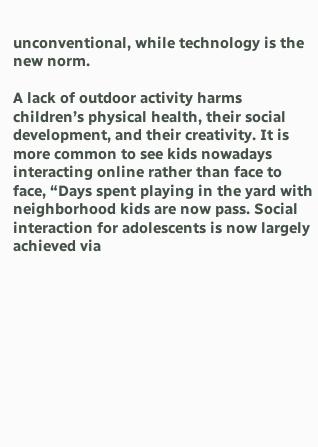unconventional, while technology is the new norm.

A lack of outdoor activity harms children’s physical health, their social development, and their creativity. It is more common to see kids nowadays interacting online rather than face to face, “Days spent playing in the yard with neighborhood kids are now pass. Social interaction for adolescents is now largely achieved via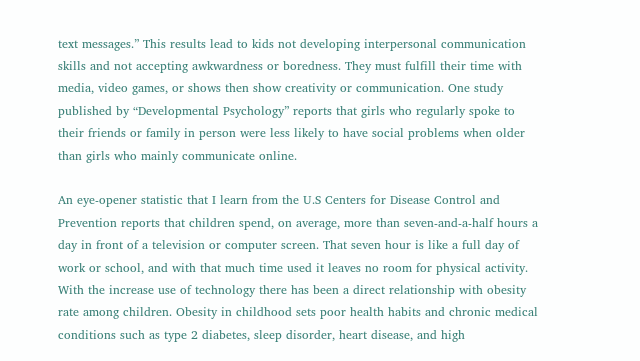text messages.” This results lead to kids not developing interpersonal communication skills and not accepting awkwardness or boredness. They must fulfill their time with media, video games, or shows then show creativity or communication. One study published by “Developmental Psychology” reports that girls who regularly spoke to their friends or family in person were less likely to have social problems when older than girls who mainly communicate online.

An eye-opener statistic that I learn from the U.S Centers for Disease Control and Prevention reports that children spend, on average, more than seven-and-a-half hours a day in front of a television or computer screen. That seven hour is like a full day of work or school, and with that much time used it leaves no room for physical activity. With the increase use of technology there has been a direct relationship with obesity rate among children. Obesity in childhood sets poor health habits and chronic medical conditions such as type 2 diabetes, sleep disorder, heart disease, and high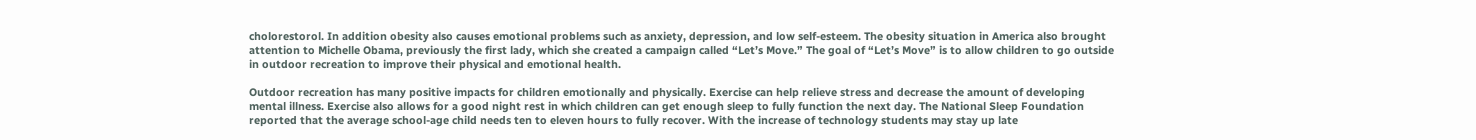cholorestorol. In addition obesity also causes emotional problems such as anxiety, depression, and low self-esteem. The obesity situation in America also brought attention to Michelle Obama, previously the first lady, which she created a campaign called “Let’s Move.” The goal of “Let’s Move” is to allow children to go outside in outdoor recreation to improve their physical and emotional health.

Outdoor recreation has many positive impacts for children emotionally and physically. Exercise can help relieve stress and decrease the amount of developing mental illness. Exercise also allows for a good night rest in which children can get enough sleep to fully function the next day. The National Sleep Foundation reported that the average school-age child needs ten to eleven hours to fully recover. With the increase of technology students may stay up late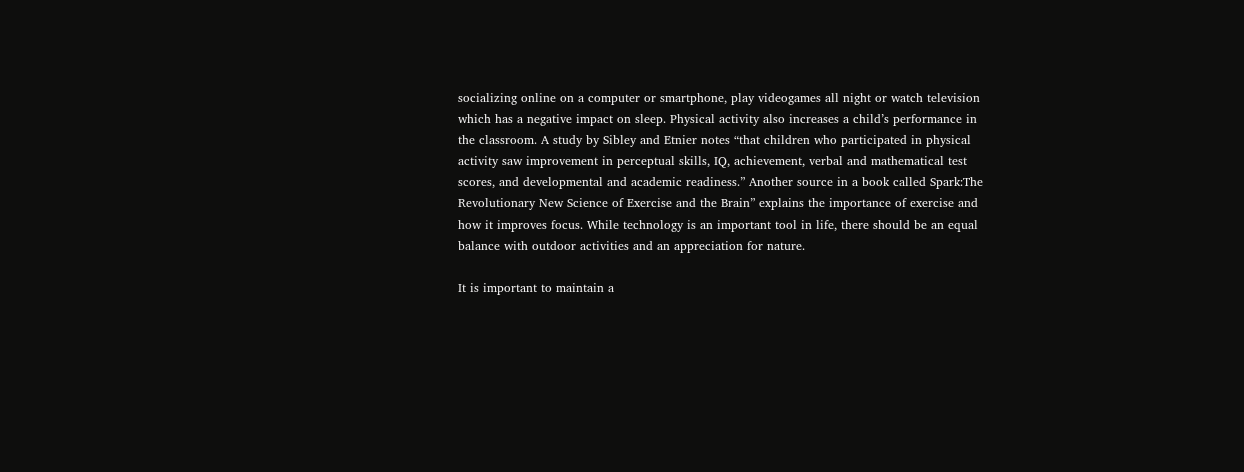socializing online on a computer or smartphone, play videogames all night or watch television which has a negative impact on sleep. Physical activity also increases a child’s performance in the classroom. A study by Sibley and Etnier notes “that children who participated in physical activity saw improvement in perceptual skills, IQ, achievement, verbal and mathematical test scores, and developmental and academic readiness.” Another source in a book called Spark:The Revolutionary New Science of Exercise and the Brain” explains the importance of exercise and how it improves focus. While technology is an important tool in life, there should be an equal balance with outdoor activities and an appreciation for nature.

It is important to maintain a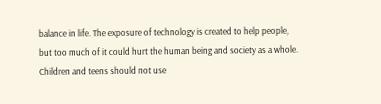balance in life. The exposure of technology is created to help people, but too much of it could hurt the human being and society as a whole. Children and teens should not use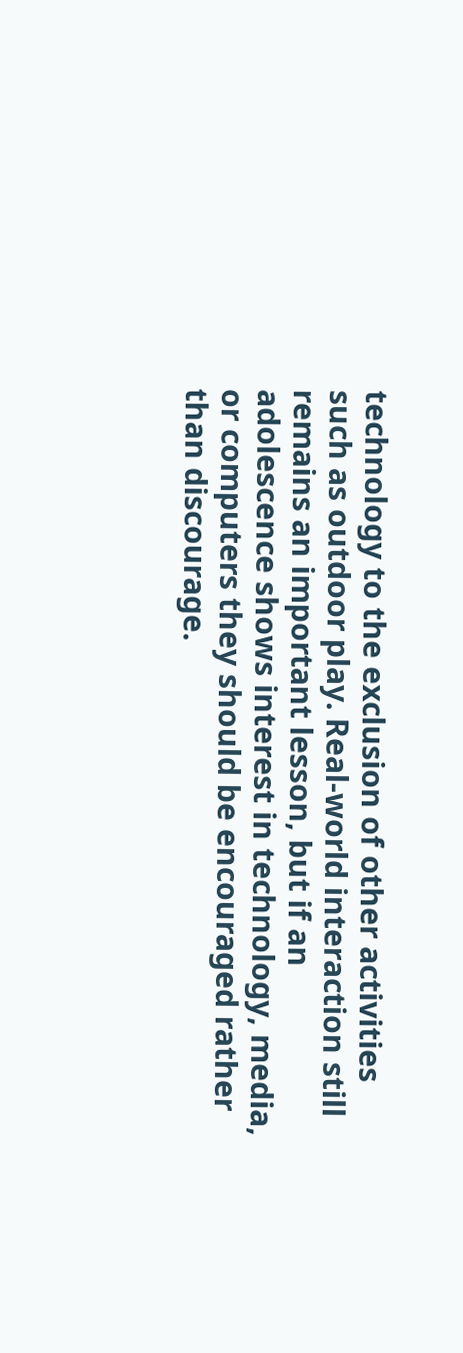technology to the exclusion of other activities such as outdoor play. Real-world interaction still remains an important lesson, but if an adolescence shows interest in technology, media, or computers they should be encouraged rather than discourage.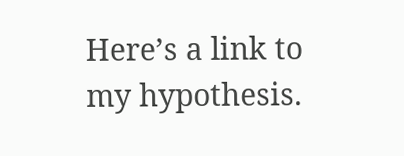Here’s a link to my hypothesis.